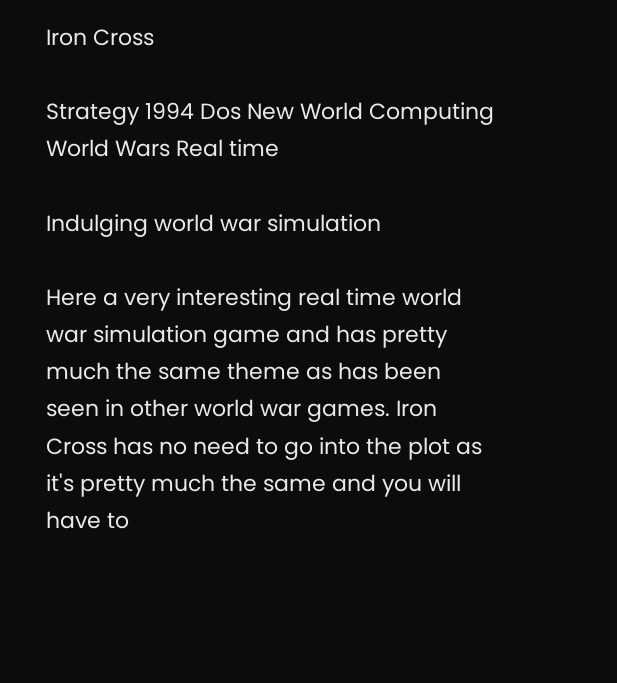Iron Cross

Strategy 1994 Dos New World Computing World Wars Real time

Indulging world war simulation

Here a very interesting real time world war simulation game and has pretty much the same theme as has been seen in other world war games. Iron Cross has no need to go into the plot as it's pretty much the same and you will have to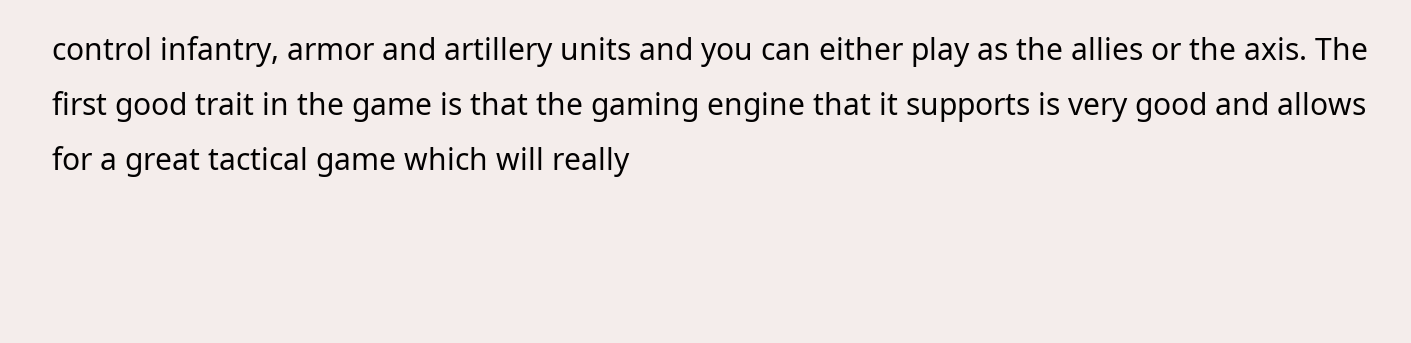control infantry, armor and artillery units and you can either play as the allies or the axis. The first good trait in the game is that the gaming engine that it supports is very good and allows for a great tactical game which will really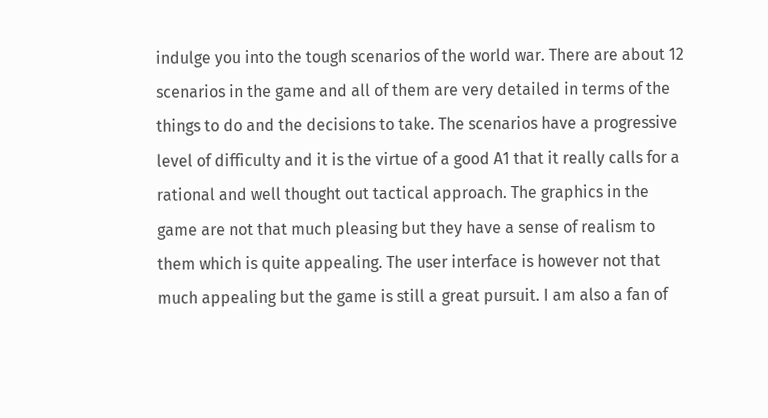indulge you into the tough scenarios of the world war. There are about 12 scenarios in the game and all of them are very detailed in terms of the things to do and the decisions to take. The scenarios have a progressive level of difficulty and it is the virtue of a good A1 that it really calls for a rational and well thought out tactical approach. The graphics in the game are not that much pleasing but they have a sense of realism to them which is quite appealing. The user interface is however not that much appealing but the game is still a great pursuit. I am also a fan of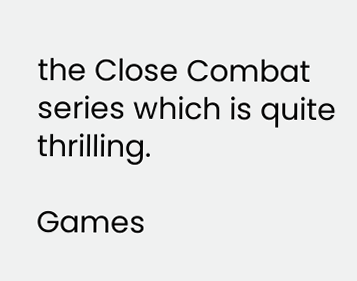the Close Combat series which is quite thrilling.

Games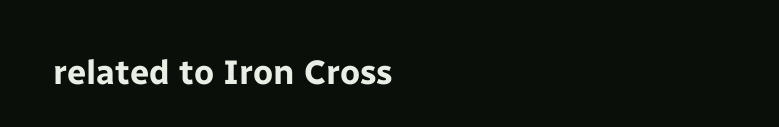related to Iron Cross